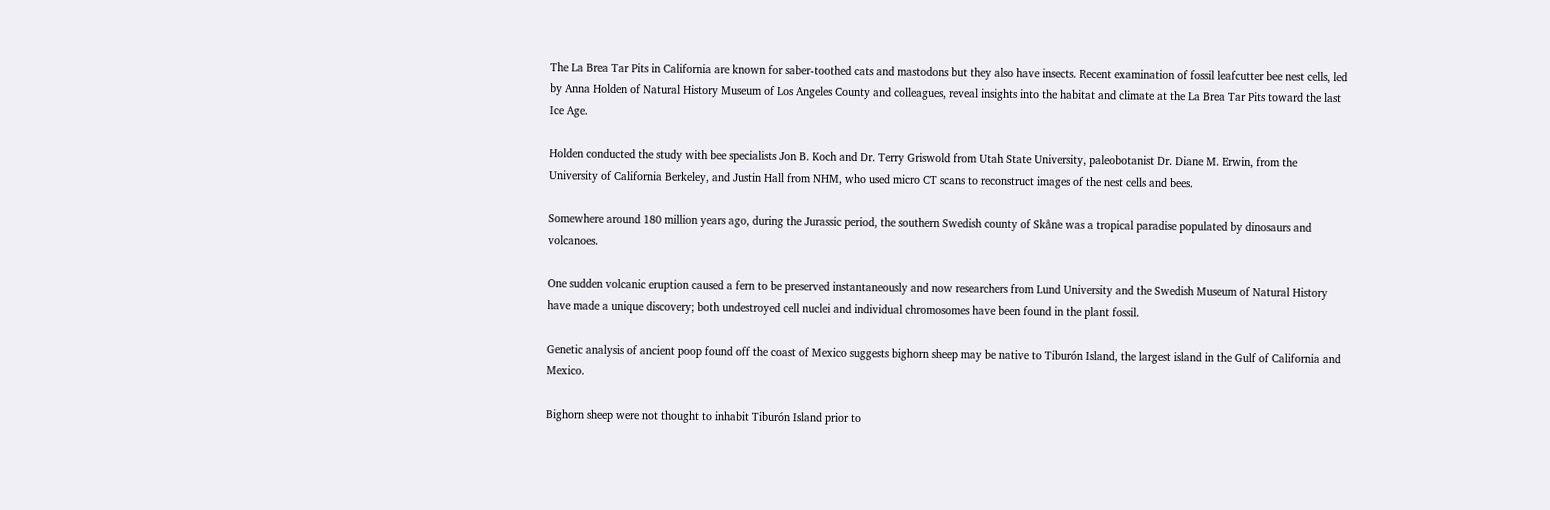The La Brea Tar Pits in California are known for saber-toothed cats and mastodons but they also have insects. Recent examination of fossil leafcutter bee nest cells, led by Anna Holden of Natural History Museum of Los Angeles County and colleagues, reveal insights into the habitat and climate at the La Brea Tar Pits toward the last Ice Age.

Holden conducted the study with bee specialists Jon B. Koch and Dr. Terry Griswold from Utah State University, paleobotanist Dr. Diane M. Erwin, from the University of California Berkeley, and Justin Hall from NHM, who used micro CT scans to reconstruct images of the nest cells and bees.

Somewhere around 180 million years ago, during the Jurassic period, the southern Swedish county of Skåne was a tropical paradise populated by dinosaurs and volcanoes.

One sudden volcanic eruption caused a fern to be preserved instantaneously and now researchers from Lund University and the Swedish Museum of Natural History have made a unique discovery; both undestroyed cell nuclei and individual chromosomes have been found in the plant fossil.

Genetic analysis of ancient poop found off the coast of Mexico suggests bighorn sheep may be native to Tiburón Island, the largest island in the Gulf of California and Mexico.

Bighorn sheep were not thought to inhabit Tiburón Island prior to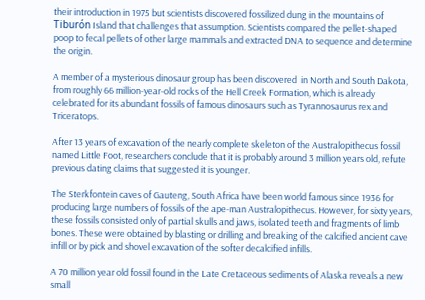their introduction in 1975 but scientists discovered fossilized dung in the mountains of Tiburón Island that challenges that assumption. Scientists compared the pellet-shaped poop to fecal pellets of other large mammals and extracted DNA to sequence and determine the origin.

A member of a mysterious dinosaur group has been discovered  in North and South Dakota, from roughly 66 million-year-old rocks of the Hell Creek Formation, which is already celebrated for its abundant fossils of famous dinosaurs such as Tyrannosaurus rex and Triceratops.

After 13 years of excavation of the nearly complete skeleton of the Australopithecus fossil named Little Foot, researchers conclude that it is probably around 3 million years old, refute previous dating claims that suggested it is younger.

The Sterkfontein caves of Gauteng, South Africa have been world famous since 1936 for producing large numbers of fossils of the ape-man Australopithecus. However, for sixty years, these fossils consisted only of partial skulls and jaws, isolated teeth and fragments of limb bones. These were obtained by blasting or drilling and breaking of the calcified ancient cave infill or by pick and shovel excavation of the softer decalcified infills.

A 70 million year old fossil found in the Late Cretaceous sediments of Alaska reveals a new small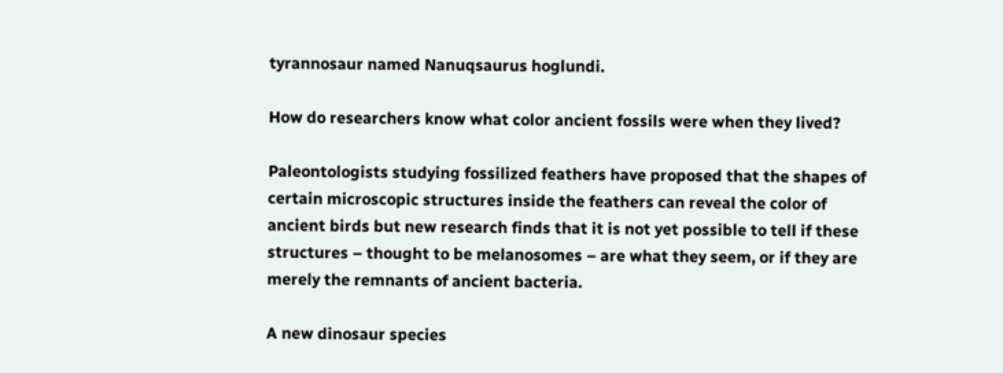tyrannosaur named Nanuqsaurus hoglundi.

How do researchers know what color ancient fossils were when they lived?

Paleontologists studying fossilized feathers have proposed that the shapes of certain microscopic structures inside the feathers can reveal the color of ancient birds but new research finds that it is not yet possible to tell if these structures – thought to be melanosomes – are what they seem, or if they are merely the remnants of ancient bacteria.

A new dinosaur species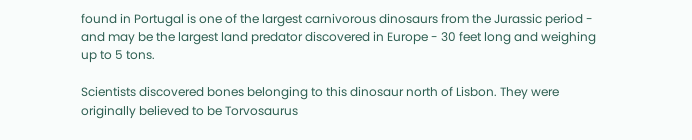found in Portugal is one of the largest carnivorous dinosaurs from the Jurassic period - and may be the largest land predator discovered in Europe - 30 feet long and weighing up to 5 tons.

Scientists discovered bones belonging to this dinosaur north of Lisbon. They were originally believed to be Torvosaurus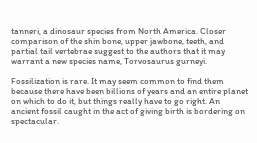tanneri, a dinosaur species from North America. Closer comparison of the shin bone, upper jawbone, teeth, and partial tail vertebrae suggest to the authors that it may warrant a new species name, Torvosaurus gurneyi.

Fossilization is rare. It may seem common to find them because there have been billions of years and an entire planet on which to do it, but things really have to go right. An ancient fossil caught in the act of giving birth is bordering on spectacular.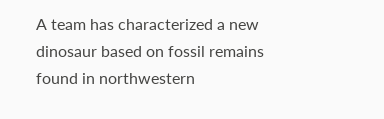A team has characterized a new dinosaur based on fossil remains found in northwestern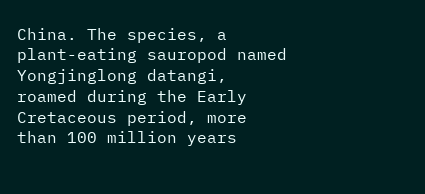China. The species, a plant-eating sauropod named Yongjinglong datangi, roamed during the Early Cretaceous period, more than 100 million years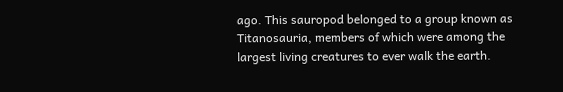ago. This sauropod belonged to a group known as Titanosauria, members of which were among the largest living creatures to ever walk the earth.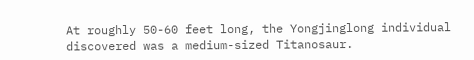At roughly 50-60 feet long, the Yongjinglong individual discovered was a medium-sized Titanosaur.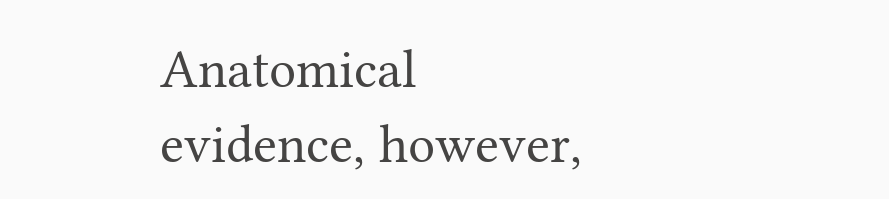Anatomical evidence, however,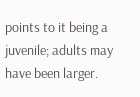points to it being a juvenile; adults may have been larger.